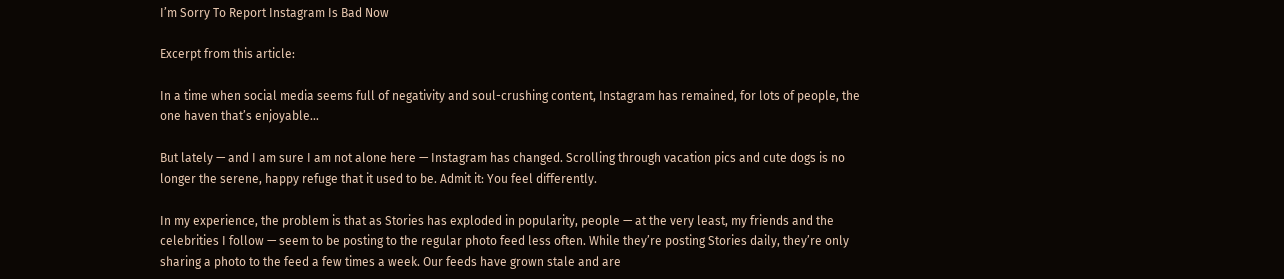I’m Sorry To Report Instagram Is Bad Now

Excerpt from this article:

In a time when social media seems full of negativity and soul-crushing content, Instagram has remained, for lots of people, the one haven that’s enjoyable…

But lately — and I am sure I am not alone here — Instagram has changed. Scrolling through vacation pics and cute dogs is no longer the serene, happy refuge that it used to be. Admit it: You feel differently.

In my experience, the problem is that as Stories has exploded in popularity, people — at the very least, my friends and the celebrities I follow — seem to be posting to the regular photo feed less often. While they’re posting Stories daily, they’re only sharing a photo to the feed a few times a week. Our feeds have grown stale and are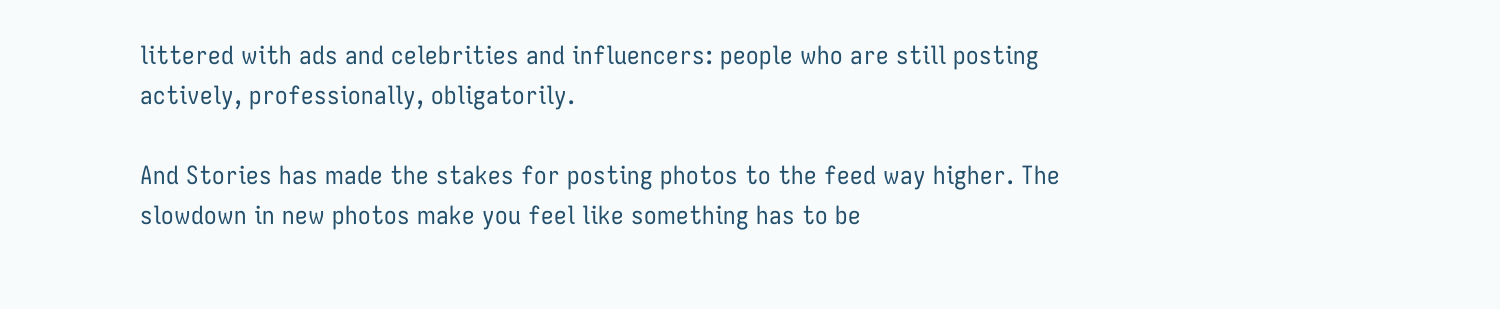littered with ads and celebrities and influencers: people who are still posting actively, professionally, obligatorily.

And Stories has made the stakes for posting photos to the feed way higher. The slowdown in new photos make you feel like something has to be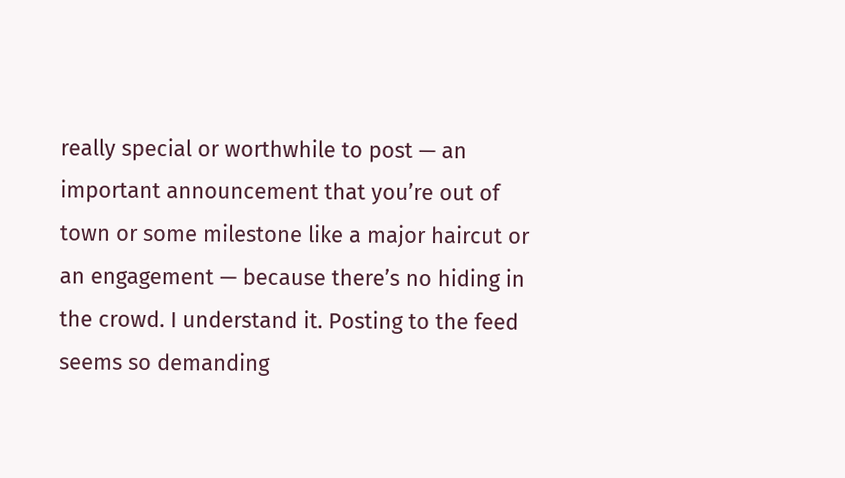really special or worthwhile to post — an important announcement that you’re out of town or some milestone like a major haircut or an engagement — because there’s no hiding in the crowd. I understand it. Posting to the feed seems so demanding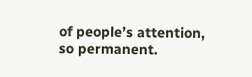of people’s attention, so permanent.